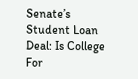Senate’s Student Loan Deal: Is College For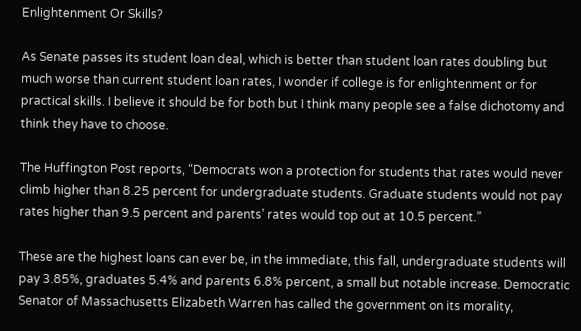Enlightenment Or Skills?

As Senate passes its student loan deal, which is better than student loan rates doubling but much worse than current student loan rates, I wonder if college is for enlightenment or for practical skills. I believe it should be for both but I think many people see a false dichotomy and think they have to choose.

The Huffington Post reports, “Democrats won a protection for students that rates would never climb higher than 8.25 percent for undergraduate students. Graduate students would not pay rates higher than 9.5 percent and parents’ rates would top out at 10.5 percent.”

These are the highest loans can ever be, in the immediate, this fall, undergraduate students will pay 3.85%, graduates 5.4% and parents 6.8% percent, a small but notable increase. Democratic Senator of Massachusetts Elizabeth Warren has called the government on its morality,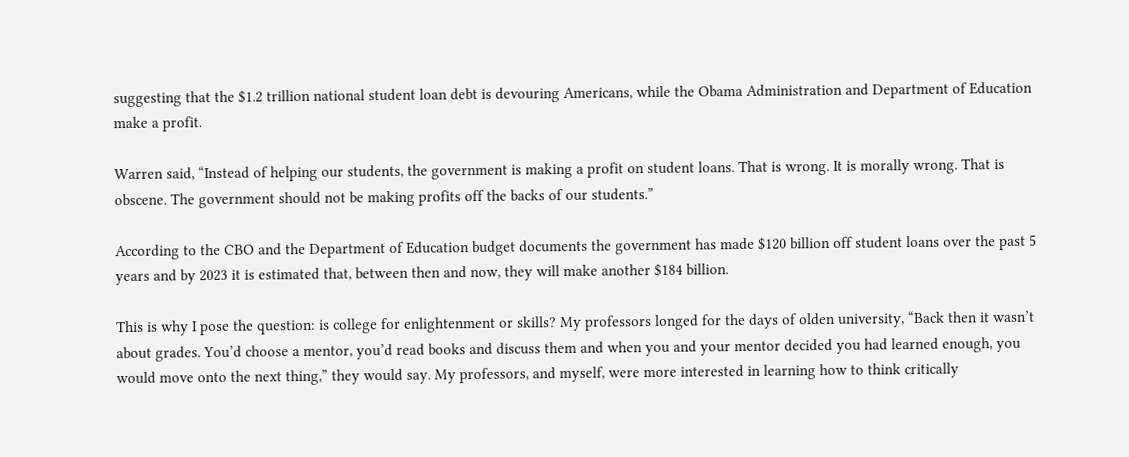suggesting that the $1.2 trillion national student loan debt is devouring Americans, while the Obama Administration and Department of Education make a profit.

Warren said, “Instead of helping our students, the government is making a profit on student loans. That is wrong. It is morally wrong. That is obscene. The government should not be making profits off the backs of our students.”

According to the CBO and the Department of Education budget documents the government has made $120 billion off student loans over the past 5 years and by 2023 it is estimated that, between then and now, they will make another $184 billion.

This is why I pose the question: is college for enlightenment or skills? My professors longed for the days of olden university, “Back then it wasn’t about grades. You’d choose a mentor, you’d read books and discuss them and when you and your mentor decided you had learned enough, you would move onto the next thing,” they would say. My professors, and myself, were more interested in learning how to think critically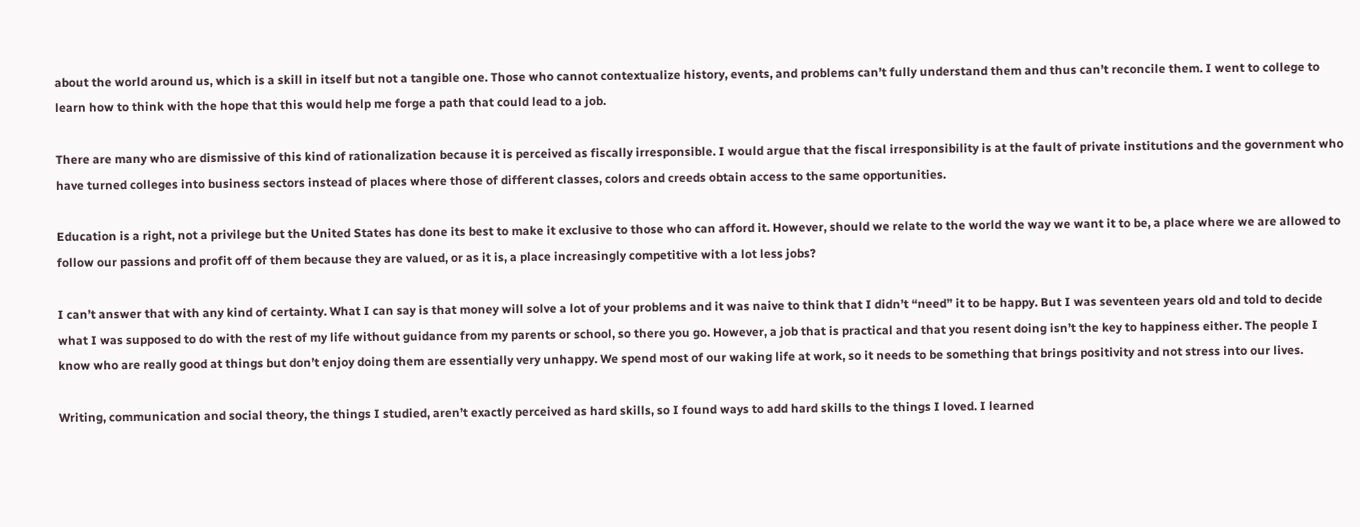about the world around us, which is a skill in itself but not a tangible one. Those who cannot contextualize history, events, and problems can’t fully understand them and thus can’t reconcile them. I went to college to learn how to think with the hope that this would help me forge a path that could lead to a job.

There are many who are dismissive of this kind of rationalization because it is perceived as fiscally irresponsible. I would argue that the fiscal irresponsibility is at the fault of private institutions and the government who have turned colleges into business sectors instead of places where those of different classes, colors and creeds obtain access to the same opportunities.

Education is a right, not a privilege but the United States has done its best to make it exclusive to those who can afford it. However, should we relate to the world the way we want it to be, a place where we are allowed to follow our passions and profit off of them because they are valued, or as it is, a place increasingly competitive with a lot less jobs?

I can’t answer that with any kind of certainty. What I can say is that money will solve a lot of your problems and it was naive to think that I didn’t “need” it to be happy. But I was seventeen years old and told to decide what I was supposed to do with the rest of my life without guidance from my parents or school, so there you go. However, a job that is practical and that you resent doing isn’t the key to happiness either. The people I know who are really good at things but don’t enjoy doing them are essentially very unhappy. We spend most of our waking life at work, so it needs to be something that brings positivity and not stress into our lives.

Writing, communication and social theory, the things I studied, aren’t exactly perceived as hard skills, so I found ways to add hard skills to the things I loved. I learned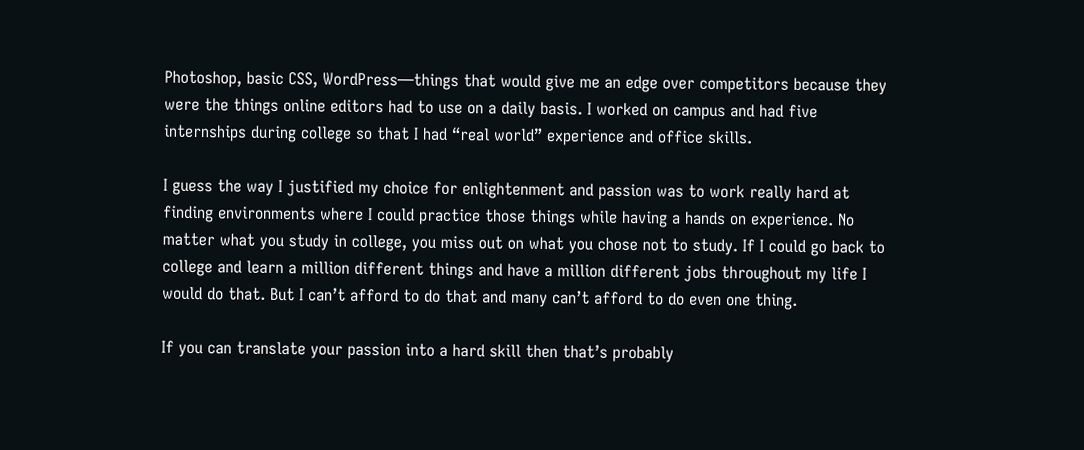Photoshop, basic CSS, WordPress—things that would give me an edge over competitors because they were the things online editors had to use on a daily basis. I worked on campus and had five internships during college so that I had “real world” experience and office skills.

I guess the way I justified my choice for enlightenment and passion was to work really hard at finding environments where I could practice those things while having a hands on experience. No matter what you study in college, you miss out on what you chose not to study. If I could go back to college and learn a million different things and have a million different jobs throughout my life I would do that. But I can’t afford to do that and many can’t afford to do even one thing.

If you can translate your passion into a hard skill then that’s probably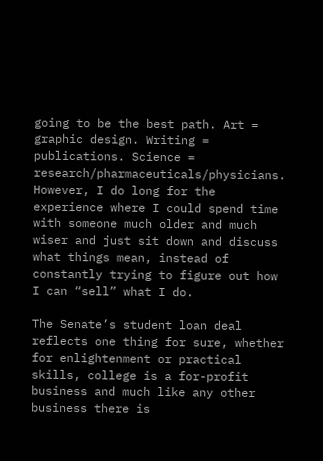going to be the best path. Art = graphic design. Writing = publications. Science = research/pharmaceuticals/physicians. However, I do long for the experience where I could spend time with someone much older and much wiser and just sit down and discuss what things mean, instead of constantly trying to figure out how I can “sell” what I do.

The Senate’s student loan deal reflects one thing for sure, whether for enlightenment or practical skills, college is a for-profit business and much like any other business there is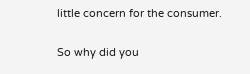little concern for the consumer.

So why did you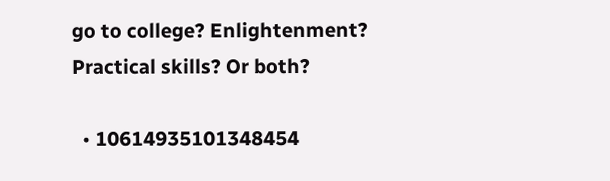go to college? Enlightenment? Practical skills? Or both?

  • 10614935101348454